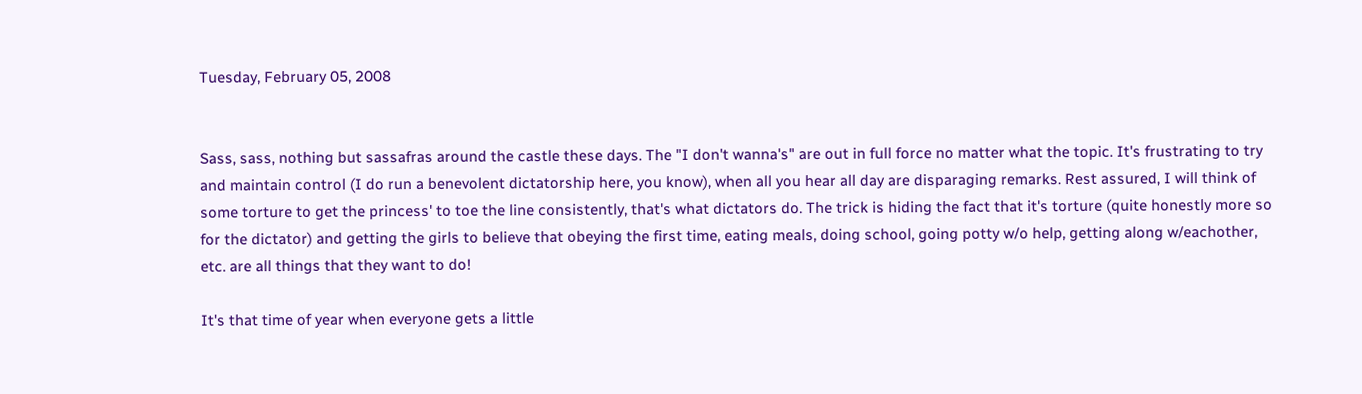Tuesday, February 05, 2008


Sass, sass, nothing but sassafras around the castle these days. The "I don't wanna's" are out in full force no matter what the topic. It's frustrating to try and maintain control (I do run a benevolent dictatorship here, you know), when all you hear all day are disparaging remarks. Rest assured, I will think of some torture to get the princess' to toe the line consistently, that's what dictators do. The trick is hiding the fact that it's torture (quite honestly more so for the dictator) and getting the girls to believe that obeying the first time, eating meals, doing school, going potty w/o help, getting along w/eachother, etc. are all things that they want to do!

It's that time of year when everyone gets a little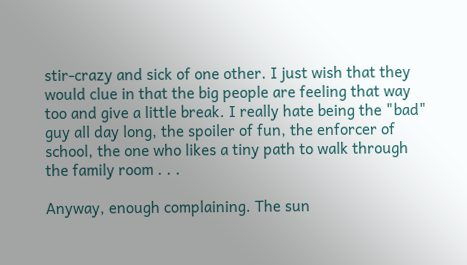stir-crazy and sick of one other. I just wish that they would clue in that the big people are feeling that way too and give a little break. I really hate being the "bad" guy all day long, the spoiler of fun, the enforcer of school, the one who likes a tiny path to walk through the family room . . .

Anyway, enough complaining. The sun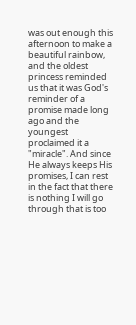was out enough this afternoon to make a beautiful rainbow, and the oldest princess reminded us that it was God's reminder of a promise made long ago and the youngest proclaimed it a "miracle". And since He always keeps His promises, I can rest in the fact that there is nothing I will go through that is too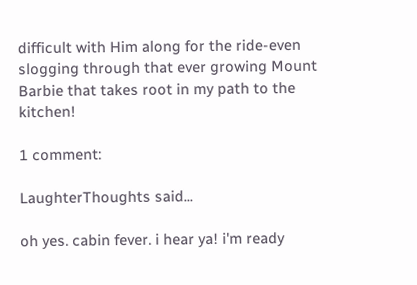difficult with Him along for the ride-even slogging through that ever growing Mount Barbie that takes root in my path to the kitchen!

1 comment:

LaughterThoughts said...

oh yes. cabin fever. i hear ya! i'm ready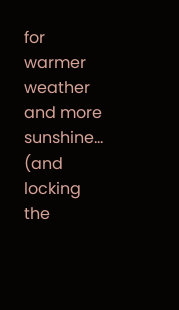for warmer weather and more sunshine... (and locking the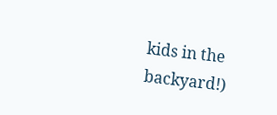kids in the backyard!)